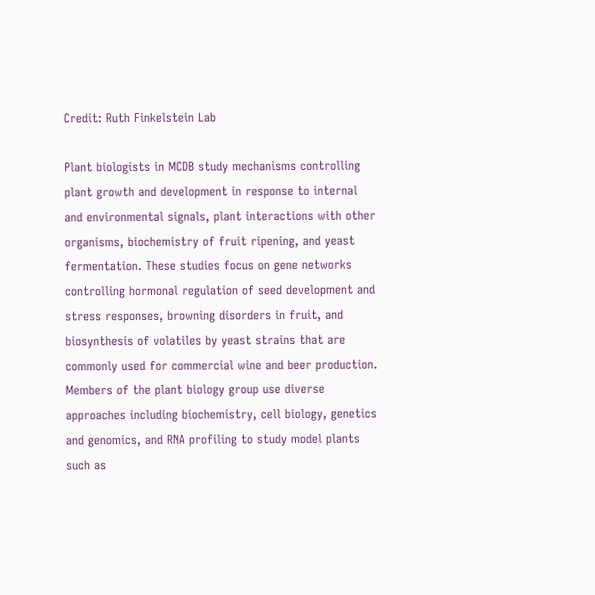Credit: Ruth Finkelstein Lab

Plant biologists in MCDB study mechanisms controlling plant growth and development in response to internal and environmental signals, plant interactions with other organisms, biochemistry of fruit ripening, and yeast fermentation. These studies focus on gene networks controlling hormonal regulation of seed development and stress responses, browning disorders in fruit, and biosynthesis of volatiles by yeast strains that are commonly used for commercial wine and beer production. Members of the plant biology group use diverse approaches including biochemistry, cell biology, genetics and genomics, and RNA profiling to study model plants such as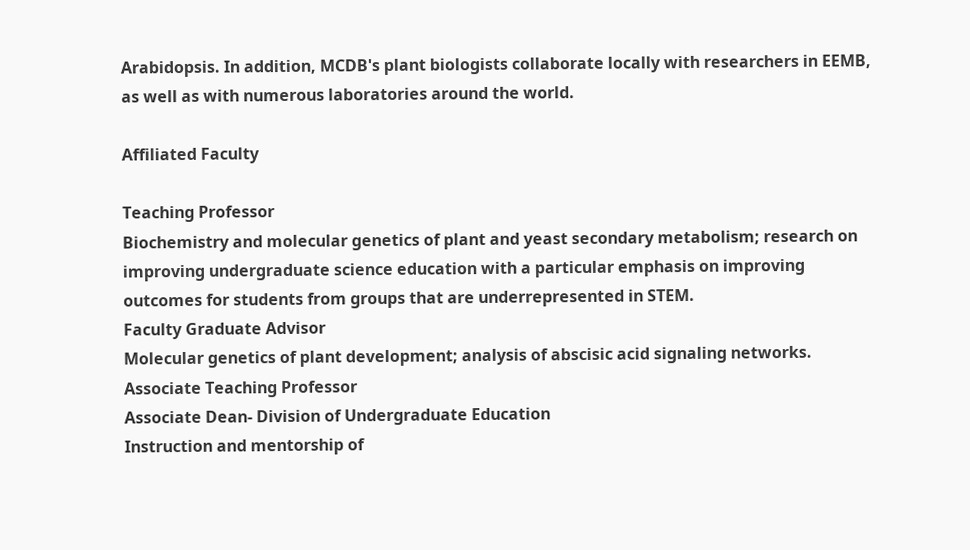Arabidopsis. In addition, MCDB's plant biologists collaborate locally with researchers in EEMB, as well as with numerous laboratories around the world.

Affiliated Faculty

Teaching Professor
Biochemistry and molecular genetics of plant and yeast secondary metabolism; research on improving undergraduate science education with a particular emphasis on improving outcomes for students from groups that are underrepresented in STEM.
Faculty Graduate Advisor
Molecular genetics of plant development; analysis of abscisic acid signaling networks.
Associate Teaching Professor
Associate Dean- Division of Undergraduate Education
Instruction and mentorship of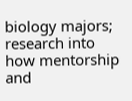biology majors; research into how mentorship and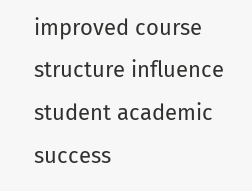improved course structure influence student academic success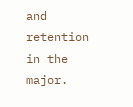and retention in the major.